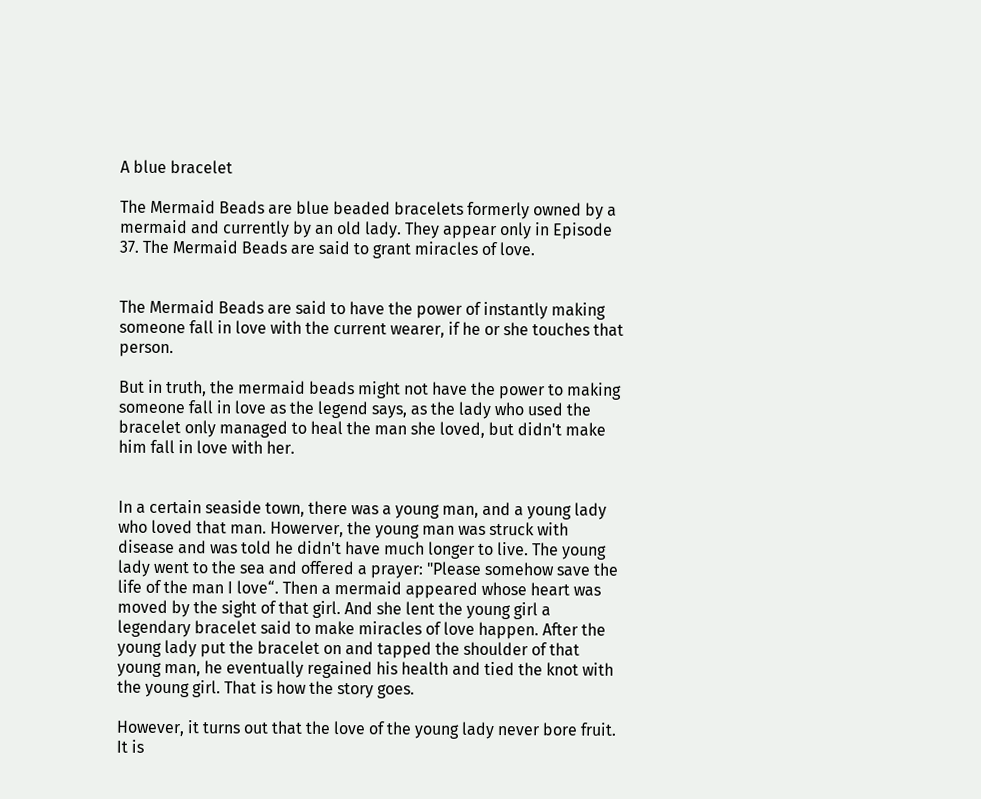A blue bracelet

The Mermaid Beads are blue beaded bracelets formerly owned by a mermaid and currently by an old lady. They appear only in Episode 37. The Mermaid Beads are said to grant miracles of love.


The Mermaid Beads are said to have the power of instantly making someone fall in love with the current wearer, if he or she touches that person.

But in truth, the mermaid beads might not have the power to making someone fall in love as the legend says, as the lady who used the bracelet only managed to heal the man she loved, but didn't make him fall in love with her.


In a certain seaside town, there was a young man, and a young lady who loved that man. Howerver, the young man was struck with disease and was told he didn't have much longer to live. The young lady went to the sea and offered a prayer: "Please somehow save the life of the man I love“. Then a mermaid appeared whose heart was moved by the sight of that girl. And she lent the young girl a legendary bracelet said to make miracles of love happen. After the young lady put the bracelet on and tapped the shoulder of that young man, he eventually regained his health and tied the knot with the young girl. That is how the story goes.

However, it turns out that the love of the young lady never bore fruit. It is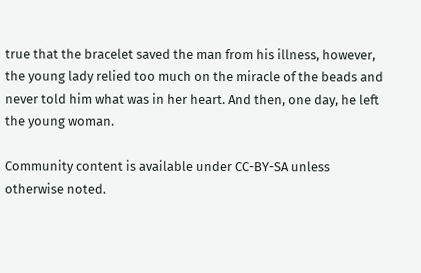true that the bracelet saved the man from his illness, however, the young lady relied too much on the miracle of the beads and never told him what was in her heart. And then, one day, he left the young woman.

Community content is available under CC-BY-SA unless otherwise noted.